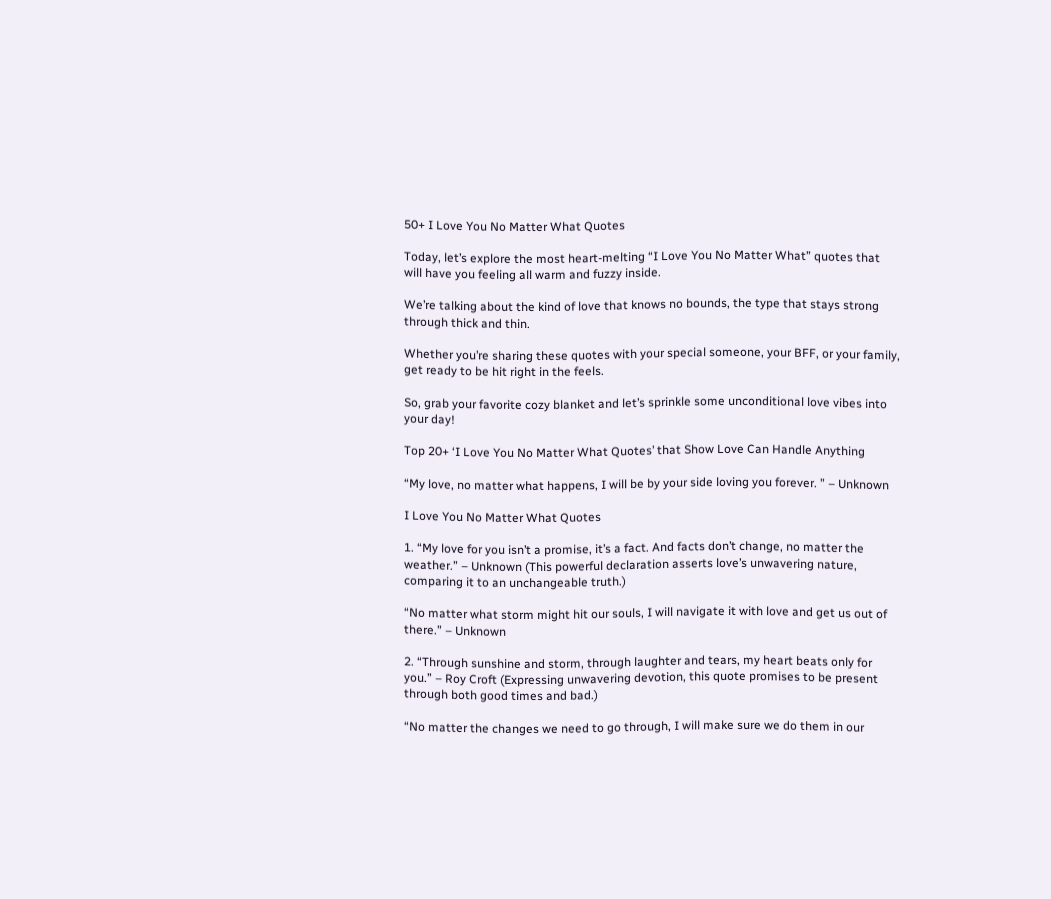50+ I Love You No Matter What Quotes

Today, let’s explore the most heart-melting “I Love You No Matter What” quotes that will have you feeling all warm and fuzzy inside.

We’re talking about the kind of love that knows no bounds, the type that stays strong through thick and thin.

Whether you’re sharing these quotes with your special someone, your BFF, or your family, get ready to be hit right in the feels.

So, grab your favorite cozy blanket and let’s sprinkle some unconditional love vibes into your day!

Top 20+ ‘I Love You No Matter What Quotes’ that Show Love Can Handle Anything

“My love, no matter what happens, I will be by your side loving you forever. ” – Unknown

I Love You No Matter What Quotes

1. “My love for you isn’t a promise, it’s a fact. And facts don’t change, no matter the weather.” – Unknown (This powerful declaration asserts love’s unwavering nature, comparing it to an unchangeable truth.)

“No matter what storm might hit our souls, I will navigate it with love and get us out of there.” – Unknown

2. “Through sunshine and storm, through laughter and tears, my heart beats only for you.” – Roy Croft (Expressing unwavering devotion, this quote promises to be present through both good times and bad.)

“No matter the changes we need to go through, I will make sure we do them in our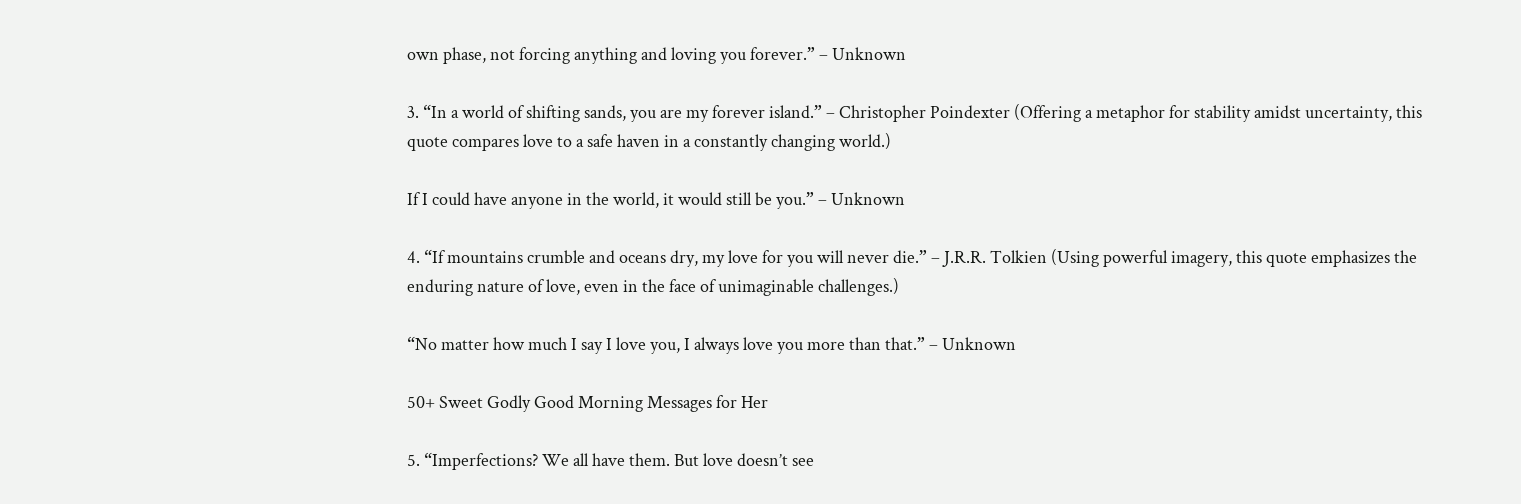own phase, not forcing anything and loving you forever.” – Unknown

3. “In a world of shifting sands, you are my forever island.” – Christopher Poindexter (Offering a metaphor for stability amidst uncertainty, this quote compares love to a safe haven in a constantly changing world.)

If I could have anyone in the world, it would still be you.” – Unknown

4. “If mountains crumble and oceans dry, my love for you will never die.” – J.R.R. Tolkien (Using powerful imagery, this quote emphasizes the enduring nature of love, even in the face of unimaginable challenges.)

“No matter how much I say I love you, I always love you more than that.” – Unknown

50+ Sweet Godly Good Morning Messages for Her

5. “Imperfections? We all have them. But love doesn’t see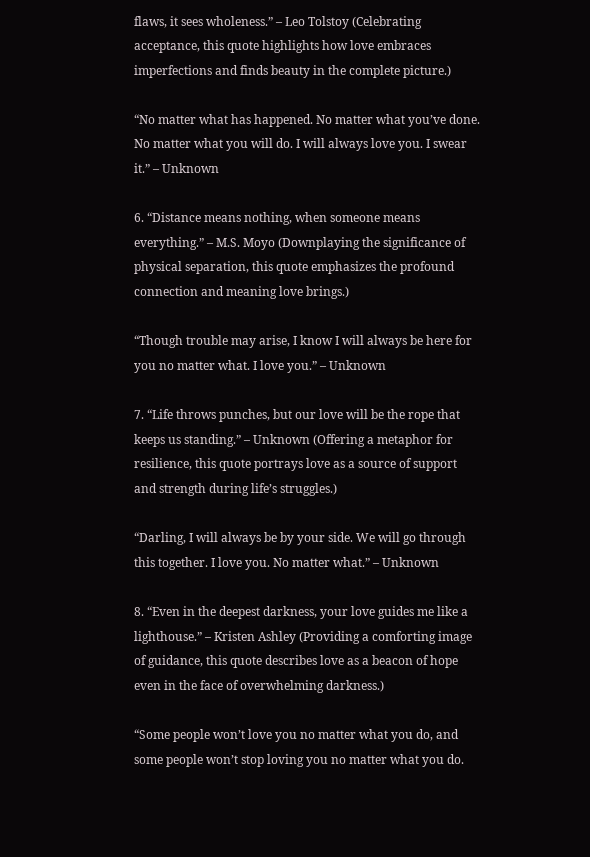flaws, it sees wholeness.” – Leo Tolstoy (Celebrating acceptance, this quote highlights how love embraces imperfections and finds beauty in the complete picture.)

“No matter what has happened. No matter what you’ve done. No matter what you will do. I will always love you. I swear it.” – Unknown

6. “Distance means nothing, when someone means everything.” – M.S. Moyo (Downplaying the significance of physical separation, this quote emphasizes the profound connection and meaning love brings.)

“Though trouble may arise, I know I will always be here for you no matter what. I love you.” – Unknown

7. “Life throws punches, but our love will be the rope that keeps us standing.” – Unknown (Offering a metaphor for resilience, this quote portrays love as a source of support and strength during life’s struggles.)

“Darling, I will always be by your side. We will go through this together. I love you. No matter what.” – Unknown

8. “Even in the deepest darkness, your love guides me like a lighthouse.” – Kristen Ashley (Providing a comforting image of guidance, this quote describes love as a beacon of hope even in the face of overwhelming darkness.)

“Some people won’t love you no matter what you do, and some people won’t stop loving you no matter what you do.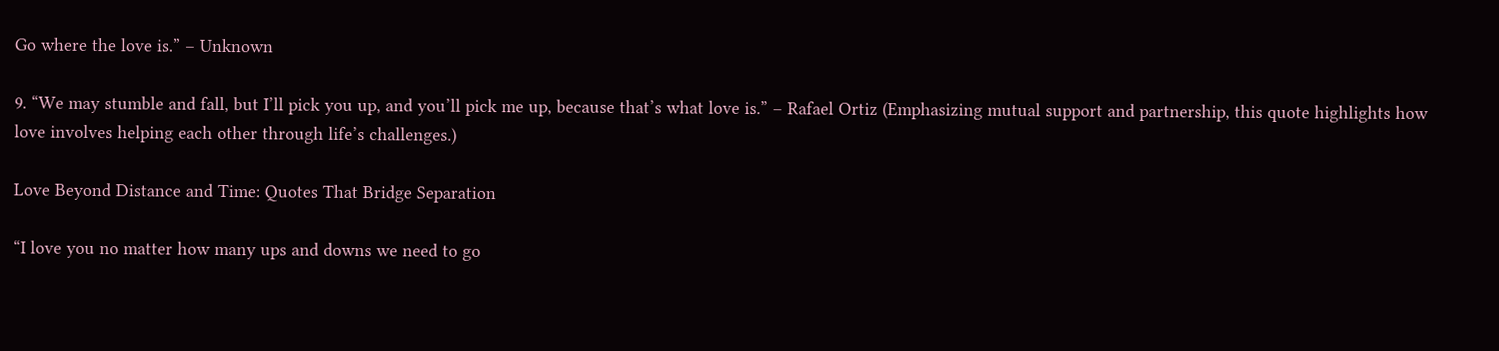Go where the love is.” – Unknown

9. “We may stumble and fall, but I’ll pick you up, and you’ll pick me up, because that’s what love is.” – Rafael Ortiz (Emphasizing mutual support and partnership, this quote highlights how love involves helping each other through life’s challenges.)

Love Beyond Distance and Time: Quotes That Bridge Separation

“I love you no matter how many ups and downs we need to go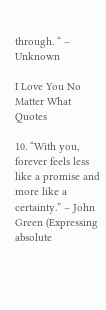through. “ – Unknown

I Love You No Matter What Quotes

10. “With you, forever feels less like a promise and more like a certainty.” – John Green (Expressing absolute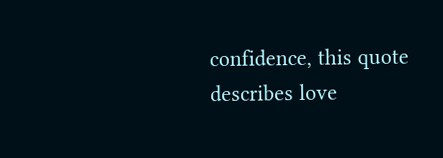confidence, this quote describes love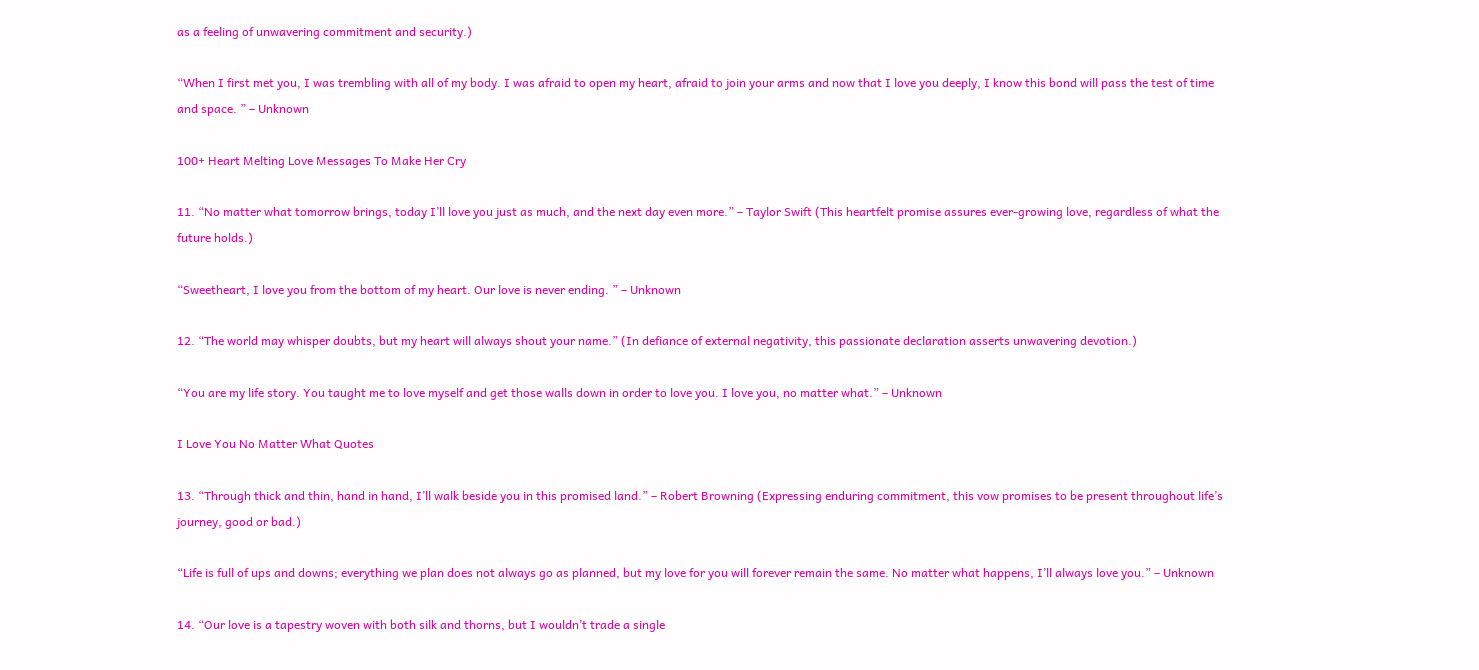as a feeling of unwavering commitment and security.)

“When I first met you, I was trembling with all of my body. I was afraid to open my heart, afraid to join your arms and now that I love you deeply, I know this bond will pass the test of time and space. ” – Unknown

100+ Heart Melting Love Messages To Make Her Cry

11. “No matter what tomorrow brings, today I’ll love you just as much, and the next day even more.” – Taylor Swift (This heartfelt promise assures ever-growing love, regardless of what the future holds.)

“Sweetheart, I love you from the bottom of my heart. Our love is never ending. ” – Unknown

12. “The world may whisper doubts, but my heart will always shout your name.” (In defiance of external negativity, this passionate declaration asserts unwavering devotion.)

“You are my life story. You taught me to love myself and get those walls down in order to love you. I love you, no matter what.” – Unknown

I Love You No Matter What Quotes

13. “Through thick and thin, hand in hand, I’ll walk beside you in this promised land.” – Robert Browning (Expressing enduring commitment, this vow promises to be present throughout life’s journey, good or bad.)

“Life is full of ups and downs; everything we plan does not always go as planned, but my love for you will forever remain the same. No matter what happens, I’ll always love you.” – Unknown

14. “Our love is a tapestry woven with both silk and thorns, but I wouldn’t trade a single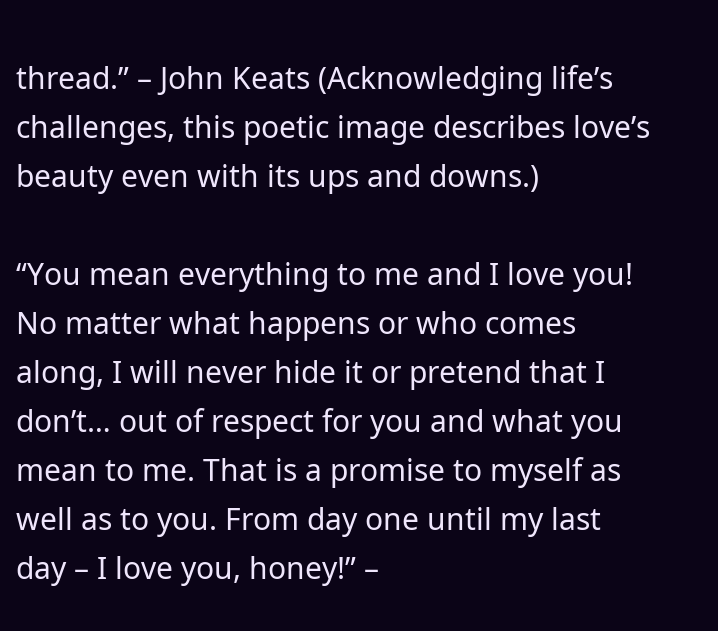thread.” – John Keats (Acknowledging life’s challenges, this poetic image describes love’s beauty even with its ups and downs.)

“You mean everything to me and I love you! No matter what happens or who comes along, I will never hide it or pretend that I don’t… out of respect for you and what you mean to me. That is a promise to myself as well as to you. From day one until my last day – I love you, honey!” –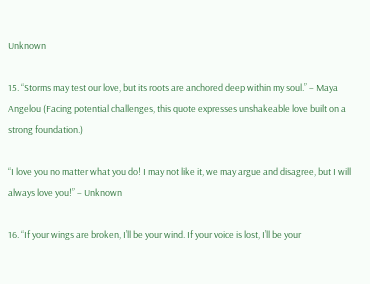Unknown

15. “Storms may test our love, but its roots are anchored deep within my soul.” – Maya Angelou (Facing potential challenges, this quote expresses unshakeable love built on a strong foundation.)

“I love you no matter what you do! I may not like it, we may argue and disagree, but I will always love you!” – Unknown

16. “If your wings are broken, I’ll be your wind. If your voice is lost, I’ll be your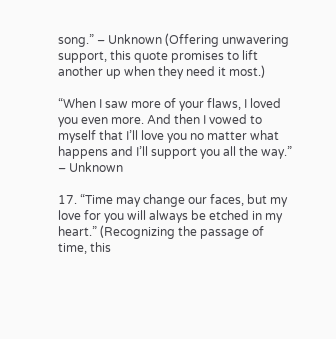song.” – Unknown (Offering unwavering support, this quote promises to lift another up when they need it most.)

“When I saw more of your flaws, I loved you even more. And then I vowed to myself that I’ll love you no matter what happens and I’ll support you all the way.” – Unknown

17. “Time may change our faces, but my love for you will always be etched in my heart.” (Recognizing the passage of time, this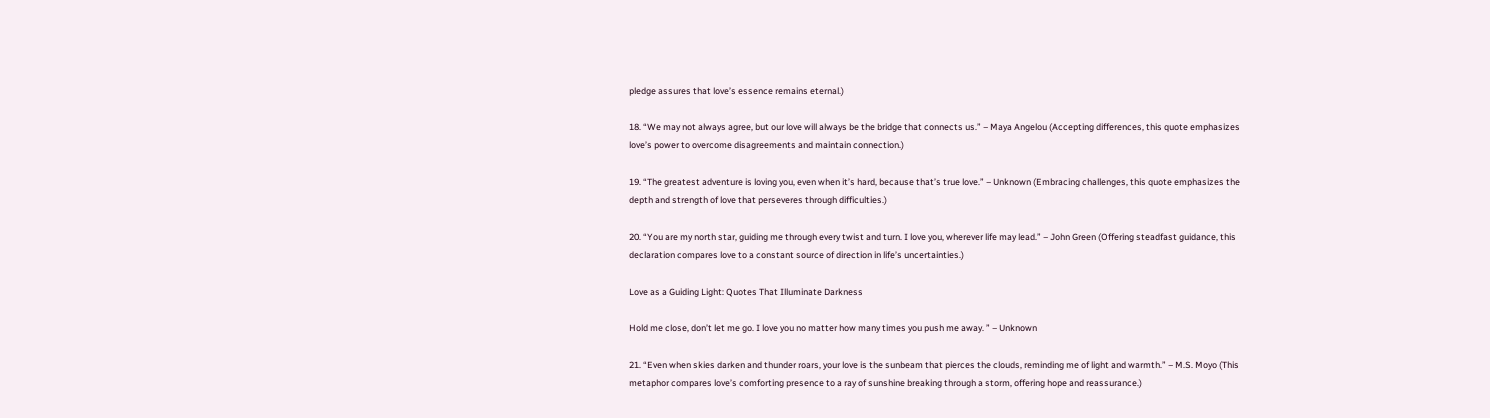pledge assures that love’s essence remains eternal.)

18. “We may not always agree, but our love will always be the bridge that connects us.” – Maya Angelou (Accepting differences, this quote emphasizes love’s power to overcome disagreements and maintain connection.)

19. “The greatest adventure is loving you, even when it’s hard, because that’s true love.” – Unknown (Embracing challenges, this quote emphasizes the depth and strength of love that perseveres through difficulties.)

20. “You are my north star, guiding me through every twist and turn. I love you, wherever life may lead.” – John Green (Offering steadfast guidance, this declaration compares love to a constant source of direction in life’s uncertainties.)

Love as a Guiding Light: Quotes That Illuminate Darkness

Hold me close, don’t let me go. I love you no matter how many times you push me away. ” – Unknown

21. “Even when skies darken and thunder roars, your love is the sunbeam that pierces the clouds, reminding me of light and warmth.” – M.S. Moyo (This metaphor compares love’s comforting presence to a ray of sunshine breaking through a storm, offering hope and reassurance.)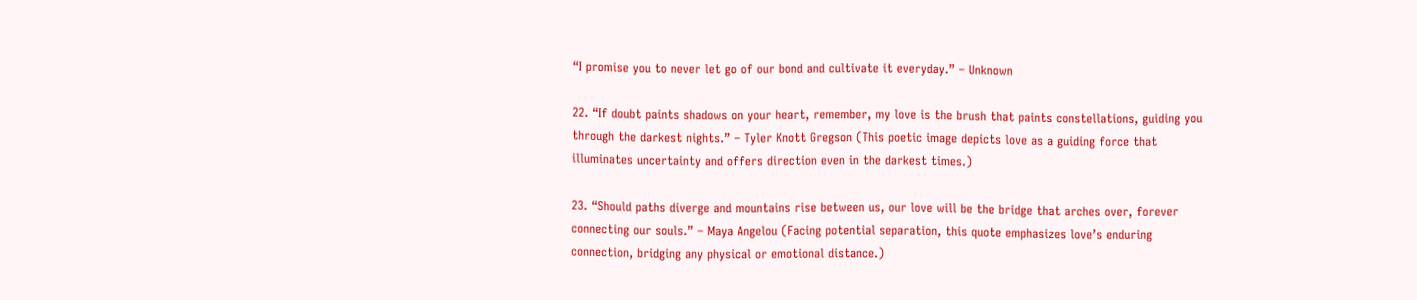“I promise you to never let go of our bond and cultivate it everyday.” – Unknown

22. “If doubt paints shadows on your heart, remember, my love is the brush that paints constellations, guiding you through the darkest nights.” – Tyler Knott Gregson (This poetic image depicts love as a guiding force that illuminates uncertainty and offers direction even in the darkest times.)

23. “Should paths diverge and mountains rise between us, our love will be the bridge that arches over, forever connecting our souls.” – Maya Angelou (Facing potential separation, this quote emphasizes love’s enduring connection, bridging any physical or emotional distance.)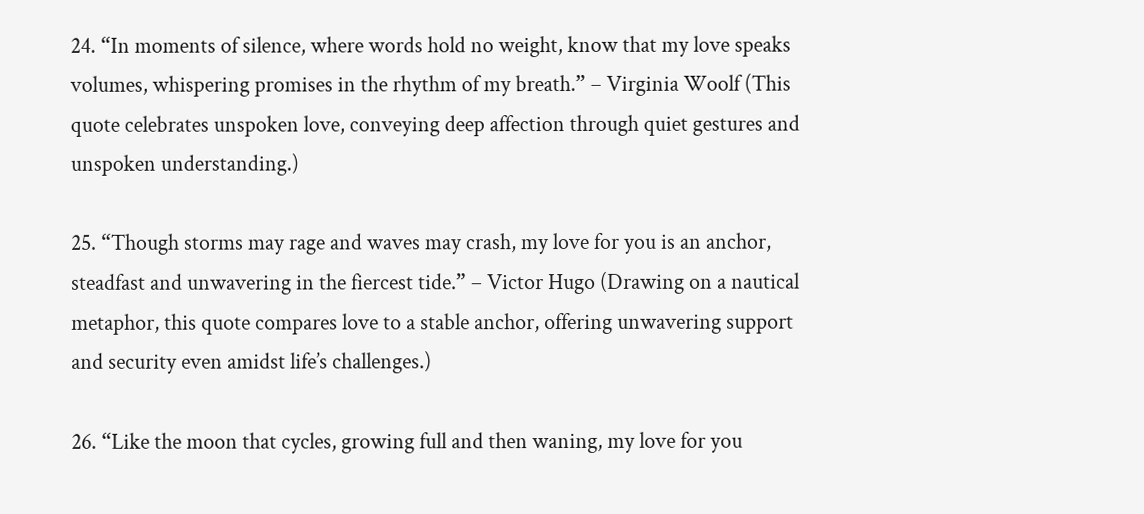24. “In moments of silence, where words hold no weight, know that my love speaks volumes, whispering promises in the rhythm of my breath.” – Virginia Woolf (This quote celebrates unspoken love, conveying deep affection through quiet gestures and unspoken understanding.)

25. “Though storms may rage and waves may crash, my love for you is an anchor, steadfast and unwavering in the fiercest tide.” – Victor Hugo (Drawing on a nautical metaphor, this quote compares love to a stable anchor, offering unwavering support and security even amidst life’s challenges.)

26. “Like the moon that cycles, growing full and then waning, my love for you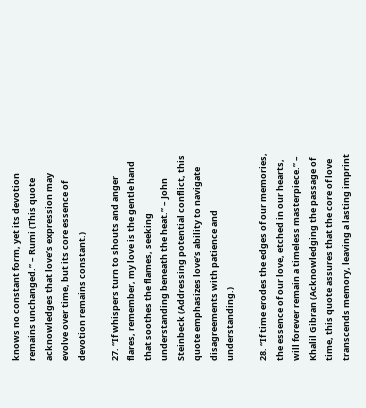knows no constant form, yet its devotion remains unchanged.” – Rumi (This quote acknowledges that love’s expression may evolve over time, but its core essence of devotion remains constant.)

27. “If whispers turn to shouts and anger flares, remember, my love is the gentle hand that soothes the flames, seeking understanding beneath the heat.” – John Steinbeck (Addressing potential conflict, this quote emphasizes love’s ability to navigate disagreements with patience and understanding.)

28. “If time erodes the edges of our memories, the essence of our love, etched in our hearts, will forever remain a timeless masterpiece.” – Khalil Gibran (Acknowledging the passage of time, this quote assures that the core of love transcends memory, leaving a lasting imprint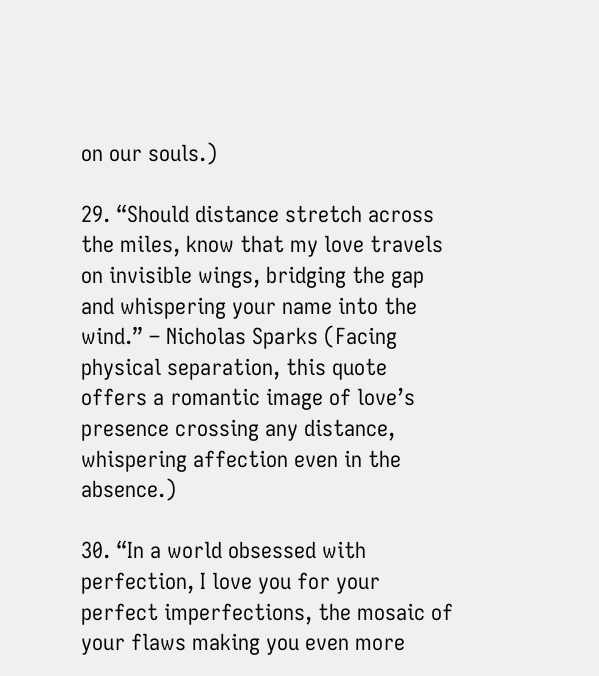on our souls.)

29. “Should distance stretch across the miles, know that my love travels on invisible wings, bridging the gap and whispering your name into the wind.” – Nicholas Sparks (Facing physical separation, this quote offers a romantic image of love’s presence crossing any distance, whispering affection even in the absence.)

30. “In a world obsessed with perfection, I love you for your perfect imperfections, the mosaic of your flaws making you even more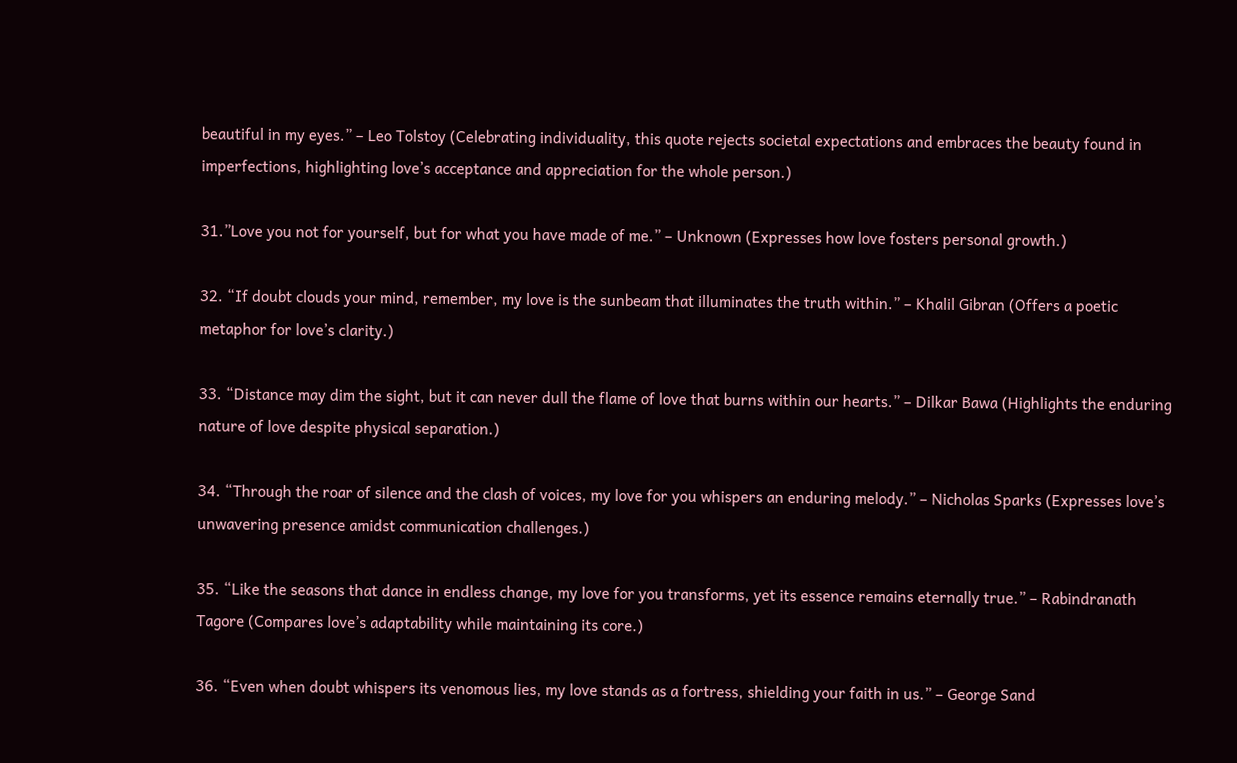beautiful in my eyes.” – Leo Tolstoy (Celebrating individuality, this quote rejects societal expectations and embraces the beauty found in imperfections, highlighting love’s acceptance and appreciation for the whole person.)

31.”Love you not for yourself, but for what you have made of me.” – Unknown (Expresses how love fosters personal growth.)

32. “If doubt clouds your mind, remember, my love is the sunbeam that illuminates the truth within.” – Khalil Gibran (Offers a poetic metaphor for love’s clarity.)

33. “Distance may dim the sight, but it can never dull the flame of love that burns within our hearts.” – Dilkar Bawa (Highlights the enduring nature of love despite physical separation.)

34. “Through the roar of silence and the clash of voices, my love for you whispers an enduring melody.” – Nicholas Sparks (Expresses love’s unwavering presence amidst communication challenges.)

35. “Like the seasons that dance in endless change, my love for you transforms, yet its essence remains eternally true.” – Rabindranath Tagore (Compares love’s adaptability while maintaining its core.)

36. “Even when doubt whispers its venomous lies, my love stands as a fortress, shielding your faith in us.” – George Sand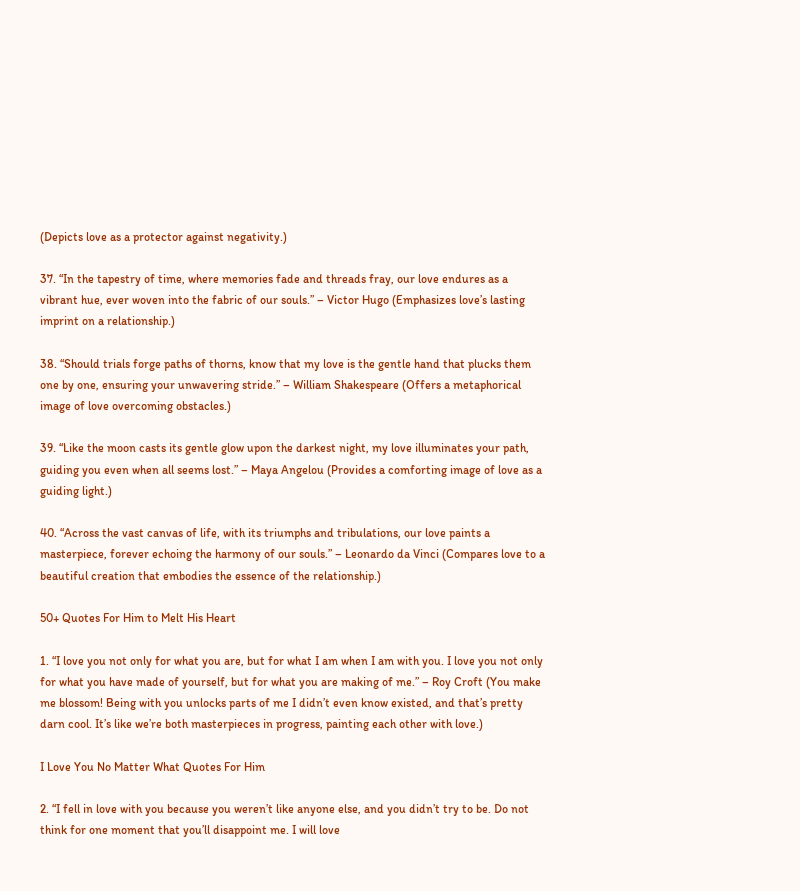(Depicts love as a protector against negativity.)

37. “In the tapestry of time, where memories fade and threads fray, our love endures as a vibrant hue, ever woven into the fabric of our souls.” – Victor Hugo (Emphasizes love’s lasting imprint on a relationship.)

38. “Should trials forge paths of thorns, know that my love is the gentle hand that plucks them one by one, ensuring your unwavering stride.” – William Shakespeare (Offers a metaphorical image of love overcoming obstacles.)

39. “Like the moon casts its gentle glow upon the darkest night, my love illuminates your path, guiding you even when all seems lost.” – Maya Angelou (Provides a comforting image of love as a guiding light.)

40. “Across the vast canvas of life, with its triumphs and tribulations, our love paints a masterpiece, forever echoing the harmony of our souls.” – Leonardo da Vinci (Compares love to a beautiful creation that embodies the essence of the relationship.)

50+ Quotes For Him to Melt His Heart

1. “I love you not only for what you are, but for what I am when I am with you. I love you not only for what you have made of yourself, but for what you are making of me.” – Roy Croft (You make me blossom! Being with you unlocks parts of me I didn’t even know existed, and that’s pretty darn cool. It’s like we’re both masterpieces in progress, painting each other with love.)

I Love You No Matter What Quotes For Him

2. “I fell in love with you because you weren’t like anyone else, and you didn’t try to be. Do not think for one moment that you’ll disappoint me. I will love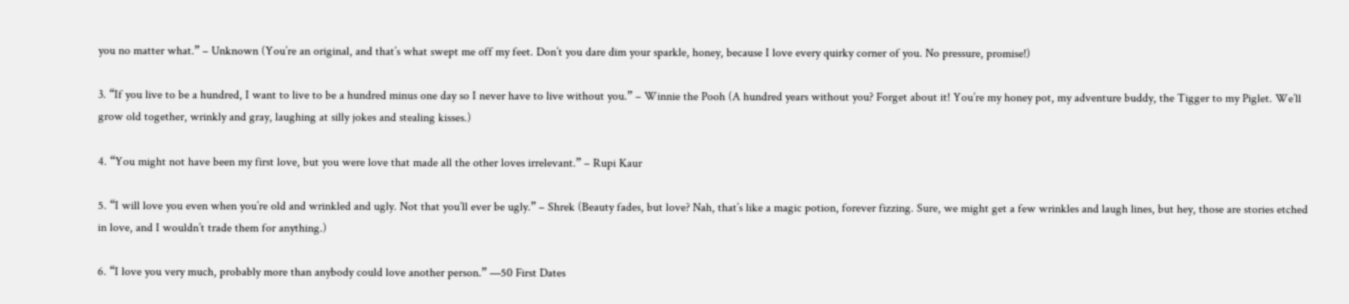you no matter what.” – Unknown (You’re an original, and that’s what swept me off my feet. Don’t you dare dim your sparkle, honey, because I love every quirky corner of you. No pressure, promise!)

3. “If you live to be a hundred, I want to live to be a hundred minus one day so I never have to live without you.” – Winnie the Pooh (A hundred years without you? Forget about it! You’re my honey pot, my adventure buddy, the Tigger to my Piglet. We’ll grow old together, wrinkly and gray, laughing at silly jokes and stealing kisses.)

4. “You might not have been my first love, but you were love that made all the other loves irrelevant.” – Rupi Kaur

5. “I will love you even when you’re old and wrinkled and ugly. Not that you’ll ever be ugly.” – Shrek (Beauty fades, but love? Nah, that’s like a magic potion, forever fizzing. Sure, we might get a few wrinkles and laugh lines, but hey, those are stories etched in love, and I wouldn’t trade them for anything.)

6. “I love you very much, probably more than anybody could love another person.” —50 First Dates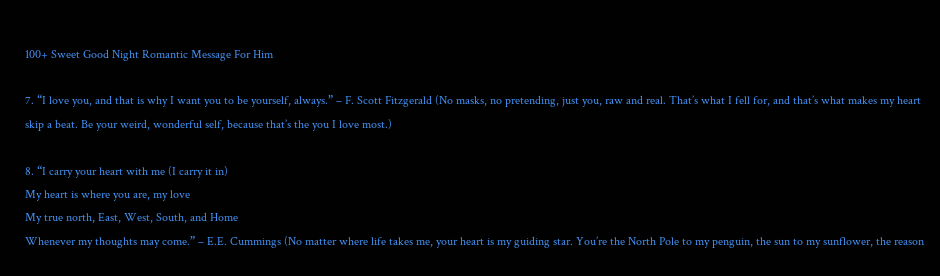100+ Sweet Good Night Romantic Message For Him

7. “I love you, and that is why I want you to be yourself, always.” – F. Scott Fitzgerald (No masks, no pretending, just you, raw and real. That’s what I fell for, and that’s what makes my heart skip a beat. Be your weird, wonderful self, because that’s the you I love most.)

8. “I carry your heart with me (I carry it in)
My heart is where you are, my love
My true north, East, West, South, and Home
Whenever my thoughts may come.” – E.E. Cummings (No matter where life takes me, your heart is my guiding star. You’re the North Pole to my penguin, the sun to my sunflower, the reason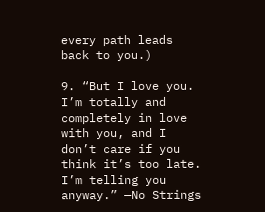every path leads back to you.)

9. “But I love you. I’m totally and completely in love with you, and I don’t care if you think it’s too late. I’m telling you anyway.” —No Strings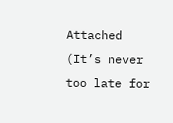Attached (It’s never too late for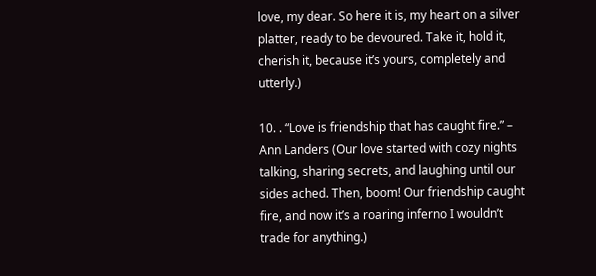love, my dear. So here it is, my heart on a silver platter, ready to be devoured. Take it, hold it, cherish it, because it’s yours, completely and utterly.)

10. . “Love is friendship that has caught fire.” – Ann Landers (Our love started with cozy nights talking, sharing secrets, and laughing until our sides ached. Then, boom! Our friendship caught fire, and now it’s a roaring inferno I wouldn’t trade for anything.)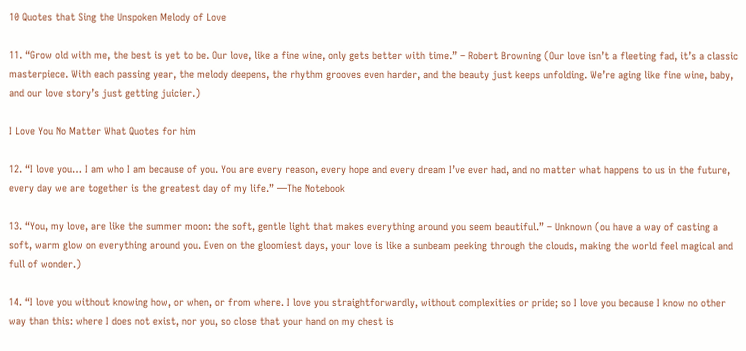10 Quotes that Sing the Unspoken Melody of Love

11. “Grow old with me, the best is yet to be. Our love, like a fine wine, only gets better with time.” – Robert Browning (Our love isn’t a fleeting fad, it’s a classic masterpiece. With each passing year, the melody deepens, the rhythm grooves even harder, and the beauty just keeps unfolding. We’re aging like fine wine, baby, and our love story’s just getting juicier.)

I Love You No Matter What Quotes for him

12. “I love you… I am who I am because of you. You are every reason, every hope and every dream I’ve ever had, and no matter what happens to us in the future, every day we are together is the greatest day of my life.” —The Notebook

13. “You, my love, are like the summer moon: the soft, gentle light that makes everything around you seem beautiful.” – Unknown (ou have a way of casting a soft, warm glow on everything around you. Even on the gloomiest days, your love is like a sunbeam peeking through the clouds, making the world feel magical and full of wonder.)

14. “I love you without knowing how, or when, or from where. I love you straightforwardly, without complexities or pride; so I love you because I know no other way than this: where I does not exist, nor you, so close that your hand on my chest is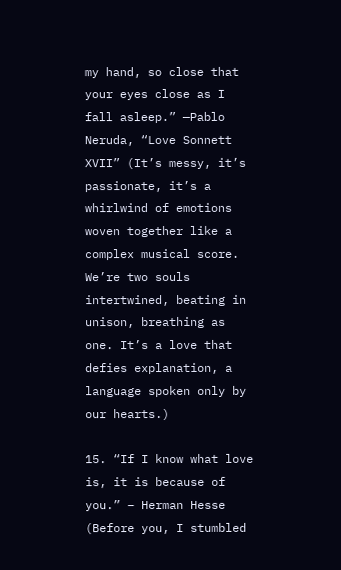my hand, so close that your eyes close as I fall asleep.” —Pablo Neruda, “Love Sonnett XVII” (It’s messy, it’s passionate, it’s a whirlwind of emotions woven together like a complex musical score. We’re two souls intertwined, beating in unison, breathing as one. It’s a love that defies explanation, a language spoken only by our hearts.)

15. “If I know what love is, it is because of you.” – Herman Hesse (Before you, I stumbled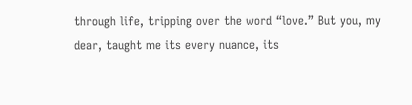through life, tripping over the word “love.” But you, my dear, taught me its every nuance, its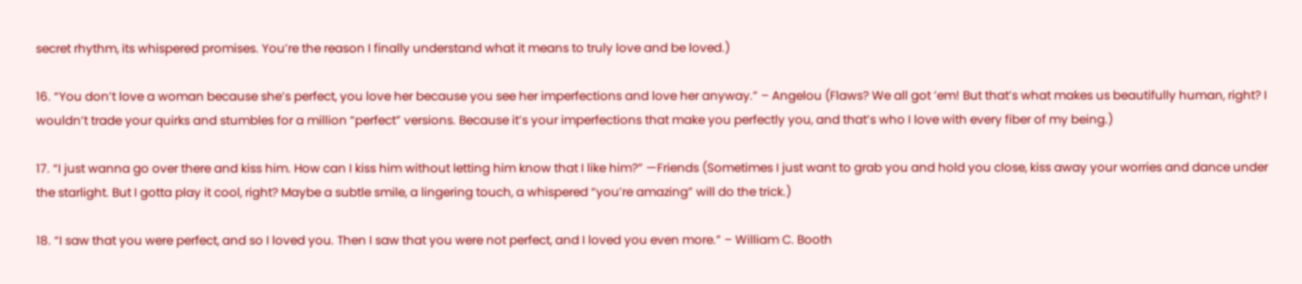secret rhythm, its whispered promises. You’re the reason I finally understand what it means to truly love and be loved.)

16. “You don’t love a woman because she’s perfect, you love her because you see her imperfections and love her anyway.” – Angelou (Flaws? We all got ’em! But that’s what makes us beautifully human, right? I wouldn’t trade your quirks and stumbles for a million “perfect” versions. Because it’s your imperfections that make you perfectly you, and that’s who I love with every fiber of my being.)

17. “I just wanna go over there and kiss him. How can I kiss him without letting him know that I like him?” —Friends (Sometimes I just want to grab you and hold you close, kiss away your worries and dance under the starlight. But I gotta play it cool, right? Maybe a subtle smile, a lingering touch, a whispered “you’re amazing” will do the trick.)

18. “I saw that you were perfect, and so I loved you. Then I saw that you were not perfect, and I loved you even more.” – William C. Booth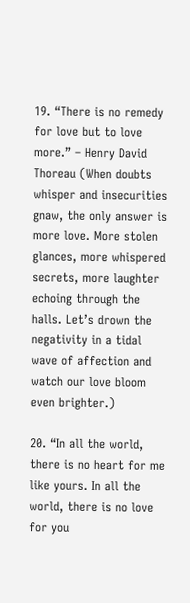19. “There is no remedy for love but to love more.” – Henry David Thoreau (When doubts whisper and insecurities gnaw, the only answer is more love. More stolen glances, more whispered secrets, more laughter echoing through the halls. Let’s drown the negativity in a tidal wave of affection and watch our love bloom even brighter.)

20. “In all the world, there is no heart for me like yours. In all the world, there is no love for you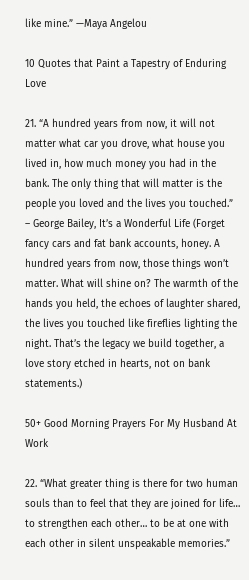like mine.” —Maya Angelou

10 Quotes that Paint a Tapestry of Enduring Love

21. “A hundred years from now, it will not matter what car you drove, what house you lived in, how much money you had in the bank. The only thing that will matter is the people you loved and the lives you touched.” – George Bailey, It’s a Wonderful Life (Forget fancy cars and fat bank accounts, honey. A hundred years from now, those things won’t matter. What will shine on? The warmth of the hands you held, the echoes of laughter shared, the lives you touched like fireflies lighting the night. That’s the legacy we build together, a love story etched in hearts, not on bank statements.)

50+ Good Morning Prayers For My Husband At Work

22. “What greater thing is there for two human souls than to feel that they are joined for life… to strengthen each other… to be at one with each other in silent unspeakable memories.”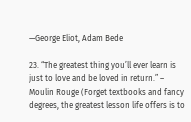—George Eliot, Adam Bede

23. “The greatest thing you’ll ever learn is just to love and be loved in return.” – Moulin Rouge (Forget textbooks and fancy degrees, the greatest lesson life offers is to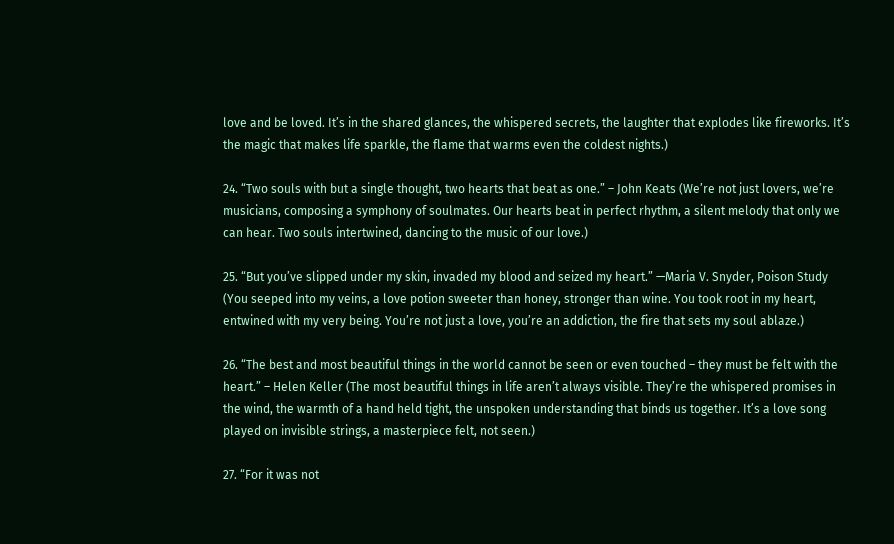love and be loved. It’s in the shared glances, the whispered secrets, the laughter that explodes like fireworks. It’s the magic that makes life sparkle, the flame that warms even the coldest nights.)

24. “Two souls with but a single thought, two hearts that beat as one.” – John Keats (We’re not just lovers, we’re musicians, composing a symphony of soulmates. Our hearts beat in perfect rhythm, a silent melody that only we can hear. Two souls intertwined, dancing to the music of our love.)

25. “But you’ve slipped under my skin, invaded my blood and seized my heart.” —Maria V. Snyder, Poison Study (You seeped into my veins, a love potion sweeter than honey, stronger than wine. You took root in my heart, entwined with my very being. You’re not just a love, you’re an addiction, the fire that sets my soul ablaze.)

26. “The best and most beautiful things in the world cannot be seen or even touched – they must be felt with the heart.” – Helen Keller (The most beautiful things in life aren’t always visible. They’re the whispered promises in the wind, the warmth of a hand held tight, the unspoken understanding that binds us together. It’s a love song played on invisible strings, a masterpiece felt, not seen.)

27. “For it was not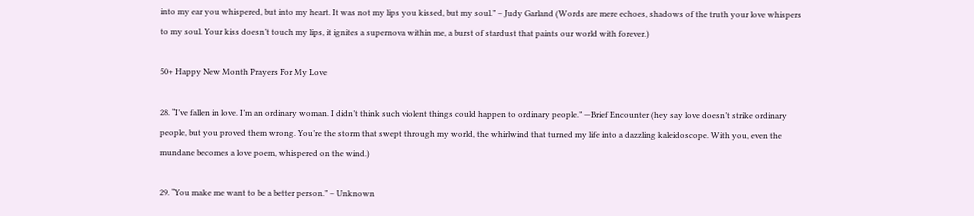into my ear you whispered, but into my heart. It was not my lips you kissed, but my soul.” – Judy Garland (Words are mere echoes, shadows of the truth your love whispers to my soul. Your kiss doesn’t touch my lips, it ignites a supernova within me, a burst of stardust that paints our world with forever.)

50+ Happy New Month Prayers For My Love

28. “I’ve fallen in love. I’m an ordinary woman. I didn’t think such violent things could happen to ordinary people.” —Brief Encounter (hey say love doesn’t strike ordinary people, but you proved them wrong. You’re the storm that swept through my world, the whirlwind that turned my life into a dazzling kaleidoscope. With you, even the mundane becomes a love poem, whispered on the wind.)

29. “You make me want to be a better person.” – Unknown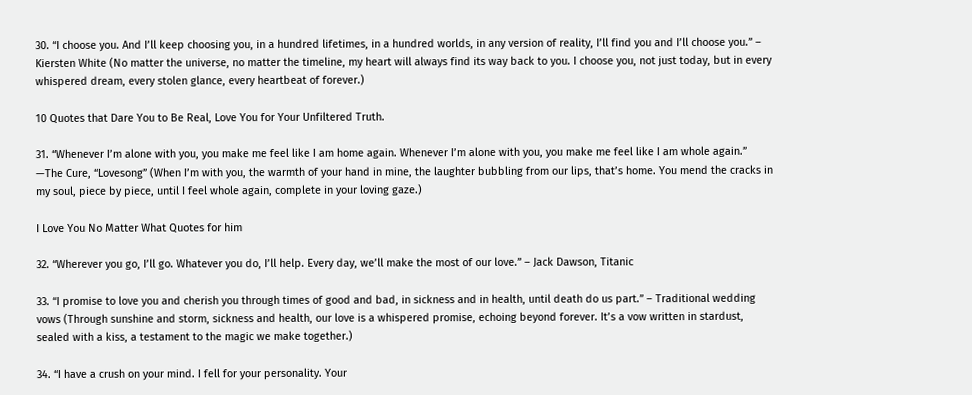30. “I choose you. And I’ll keep choosing you, in a hundred lifetimes, in a hundred worlds, in any version of reality, I’ll find you and I’ll choose you.” – Kiersten White (No matter the universe, no matter the timeline, my heart will always find its way back to you. I choose you, not just today, but in every whispered dream, every stolen glance, every heartbeat of forever.)

10 Quotes that Dare You to Be Real, Love You for Your Unfiltered Truth.

31. “Whenever I’m alone with you, you make me feel like I am home again. Whenever I’m alone with you, you make me feel like I am whole again.” —The Cure, “Lovesong” (When I’m with you, the warmth of your hand in mine, the laughter bubbling from our lips, that’s home. You mend the cracks in my soul, piece by piece, until I feel whole again, complete in your loving gaze.)

I Love You No Matter What Quotes for him

32. “Wherever you go, I’ll go. Whatever you do, I’ll help. Every day, we’ll make the most of our love.” – Jack Dawson, Titanic

33. “I promise to love you and cherish you through times of good and bad, in sickness and in health, until death do us part.” – Traditional wedding vows (Through sunshine and storm, sickness and health, our love is a whispered promise, echoing beyond forever. It’s a vow written in stardust, sealed with a kiss, a testament to the magic we make together.)

34. “I have a crush on your mind. I fell for your personality. Your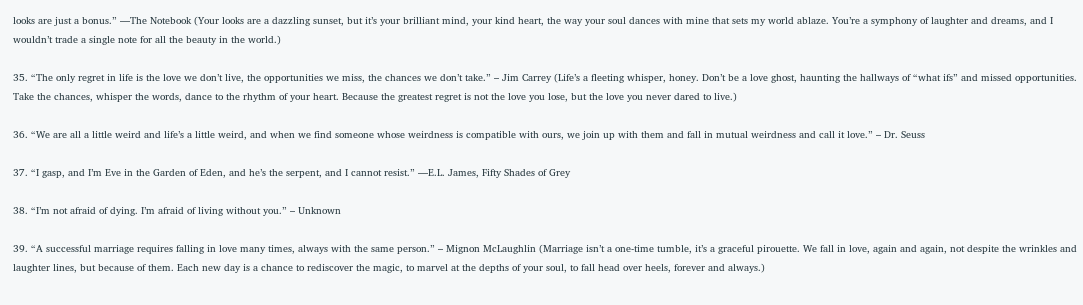looks are just a bonus.” —The Notebook (Your looks are a dazzling sunset, but it’s your brilliant mind, your kind heart, the way your soul dances with mine that sets my world ablaze. You’re a symphony of laughter and dreams, and I wouldn’t trade a single note for all the beauty in the world.)

35. “The only regret in life is the love we don’t live, the opportunities we miss, the chances we don’t take.” – Jim Carrey (Life’s a fleeting whisper, honey. Don’t be a love ghost, haunting the hallways of “what ifs” and missed opportunities. Take the chances, whisper the words, dance to the rhythm of your heart. Because the greatest regret is not the love you lose, but the love you never dared to live.)

36. “We are all a little weird and life’s a little weird, and when we find someone whose weirdness is compatible with ours, we join up with them and fall in mutual weirdness and call it love.” – Dr. Seuss

37. “I gasp, and I’m Eve in the Garden of Eden, and he’s the serpent, and I cannot resist.” —E.L. James, Fifty Shades of Grey

38. “I’m not afraid of dying. I’m afraid of living without you.” – Unknown

39. “A successful marriage requires falling in love many times, always with the same person.” – Mignon McLaughlin (Marriage isn’t a one-time tumble, it’s a graceful pirouette. We fall in love, again and again, not despite the wrinkles and laughter lines, but because of them. Each new day is a chance to rediscover the magic, to marvel at the depths of your soul, to fall head over heels, forever and always.)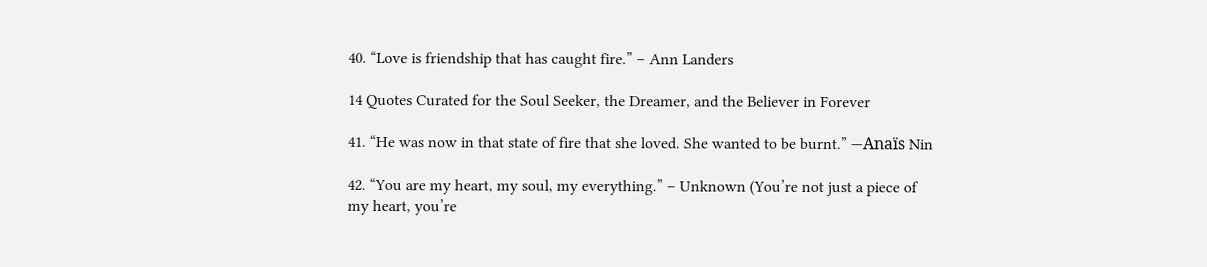40. “Love is friendship that has caught fire.” – Ann Landers

14 Quotes Curated for the Soul Seeker, the Dreamer, and the Believer in Forever

41. “He was now in that state of fire that she loved. She wanted to be burnt.” —Anaïs Nin

42. “You are my heart, my soul, my everything.” – Unknown (You’re not just a piece of my heart, you’re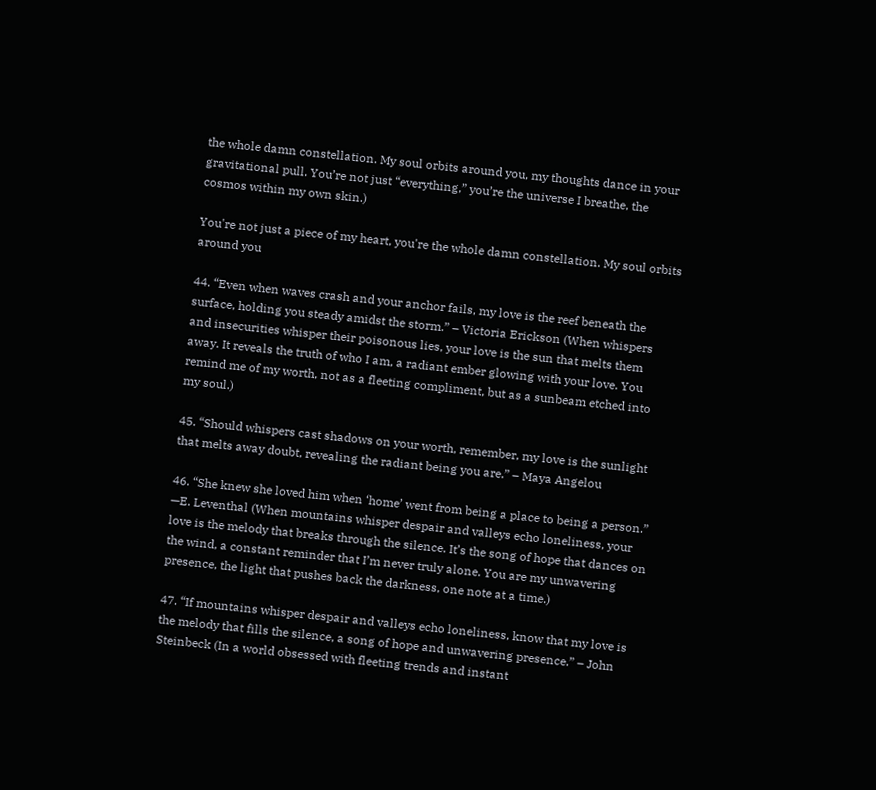the whole damn constellation. My soul orbits around you, my thoughts dance in your gravitational pull. You’re not just “everything,” you’re the universe I breathe, the cosmos within my own skin.)

You're not just a piece of my heart, you're the whole damn constellation. My soul orbits around you

44. “Even when waves crash and your anchor fails, my love is the reef beneath the surface, holding you steady amidst the storm.” – Victoria Erickson (When whispers and insecurities whisper their poisonous lies, your love is the sun that melts them away. It reveals the truth of who I am, a radiant ember glowing with your love. You remind me of my worth, not as a fleeting compliment, but as a sunbeam etched into my soul.)

45. “Should whispers cast shadows on your worth, remember, my love is the sunlight that melts away doubt, revealing the radiant being you are.” – Maya Angelou

46. “She knew she loved him when ‘home’ went from being a place to being a person.” —E. Leventhal (When mountains whisper despair and valleys echo loneliness, your love is the melody that breaks through the silence. It’s the song of hope that dances on the wind, a constant reminder that I’m never truly alone. You are my unwavering presence, the light that pushes back the darkness, one note at a time.)

47. “If mountains whisper despair and valleys echo loneliness, know that my love is the melody that fills the silence, a song of hope and unwavering presence.” – John Steinbeck (In a world obsessed with fleeting trends and instant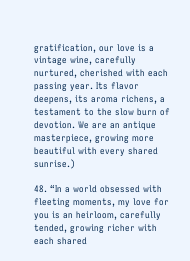gratification, our love is a vintage wine, carefully nurtured, cherished with each passing year. Its flavor deepens, its aroma richens, a testament to the slow burn of devotion. We are an antique masterpiece, growing more beautiful with every shared sunrise.)

48. “In a world obsessed with fleeting moments, my love for you is an heirloom, carefully tended, growing richer with each shared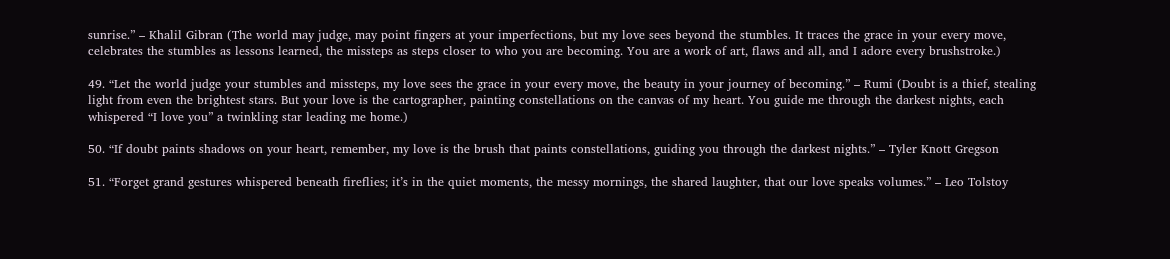sunrise.” – Khalil Gibran (The world may judge, may point fingers at your imperfections, but my love sees beyond the stumbles. It traces the grace in your every move, celebrates the stumbles as lessons learned, the missteps as steps closer to who you are becoming. You are a work of art, flaws and all, and I adore every brushstroke.)

49. “Let the world judge your stumbles and missteps, my love sees the grace in your every move, the beauty in your journey of becoming.” – Rumi (Doubt is a thief, stealing light from even the brightest stars. But your love is the cartographer, painting constellations on the canvas of my heart. You guide me through the darkest nights, each whispered “I love you” a twinkling star leading me home.)

50. “If doubt paints shadows on your heart, remember, my love is the brush that paints constellations, guiding you through the darkest nights.” – Tyler Knott Gregson

51. “Forget grand gestures whispered beneath fireflies; it’s in the quiet moments, the messy mornings, the shared laughter, that our love speaks volumes.” – Leo Tolstoy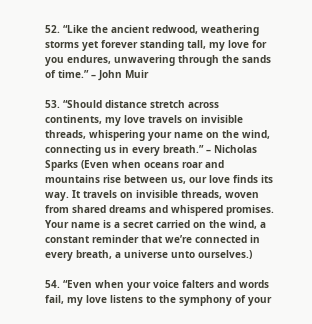52. “Like the ancient redwood, weathering storms yet forever standing tall, my love for you endures, unwavering through the sands of time.” – John Muir

53. “Should distance stretch across continents, my love travels on invisible threads, whispering your name on the wind, connecting us in every breath.” – Nicholas Sparks (Even when oceans roar and mountains rise between us, our love finds its way. It travels on invisible threads, woven from shared dreams and whispered promises. Your name is a secret carried on the wind, a constant reminder that we’re connected in every breath, a universe unto ourselves.)

54. “Even when your voice falters and words fail, my love listens to the symphony of your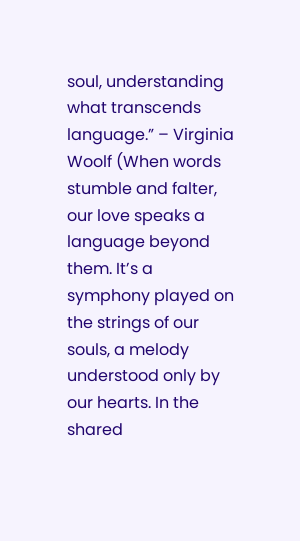soul, understanding what transcends language.” – Virginia Woolf (When words stumble and falter, our love speaks a language beyond them. It’s a symphony played on the strings of our souls, a melody understood only by our hearts. In the shared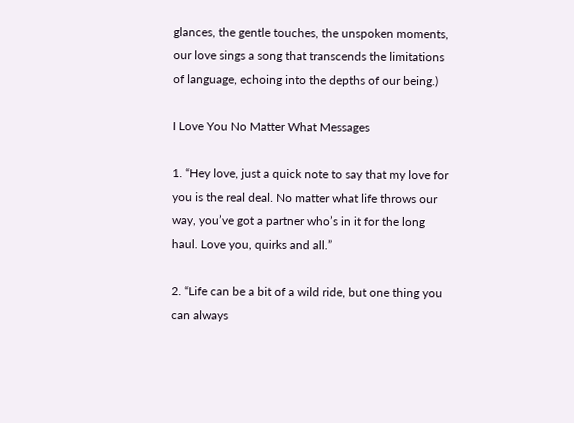glances, the gentle touches, the unspoken moments, our love sings a song that transcends the limitations of language, echoing into the depths of our being.)

I Love You No Matter What Messages

1. “Hey love, just a quick note to say that my love for you is the real deal. No matter what life throws our way, you’ve got a partner who’s in it for the long haul. Love you, quirks and all.”

2. “Life can be a bit of a wild ride, but one thing you can always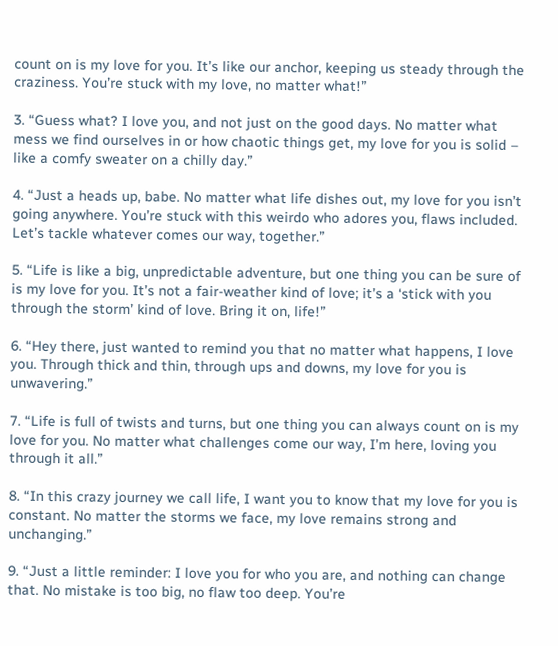count on is my love for you. It’s like our anchor, keeping us steady through the craziness. You’re stuck with my love, no matter what!”

3. “Guess what? I love you, and not just on the good days. No matter what mess we find ourselves in or how chaotic things get, my love for you is solid – like a comfy sweater on a chilly day.”

4. “Just a heads up, babe. No matter what life dishes out, my love for you isn’t going anywhere. You’re stuck with this weirdo who adores you, flaws included. Let’s tackle whatever comes our way, together.”

5. “Life is like a big, unpredictable adventure, but one thing you can be sure of is my love for you. It’s not a fair-weather kind of love; it’s a ‘stick with you through the storm’ kind of love. Bring it on, life!”

6. “Hey there, just wanted to remind you that no matter what happens, I love you. Through thick and thin, through ups and downs, my love for you is unwavering.”

7. “Life is full of twists and turns, but one thing you can always count on is my love for you. No matter what challenges come our way, I’m here, loving you through it all.”

8. “In this crazy journey we call life, I want you to know that my love for you is constant. No matter the storms we face, my love remains strong and unchanging.”

9. “Just a little reminder: I love you for who you are, and nothing can change that. No mistake is too big, no flaw too deep. You’re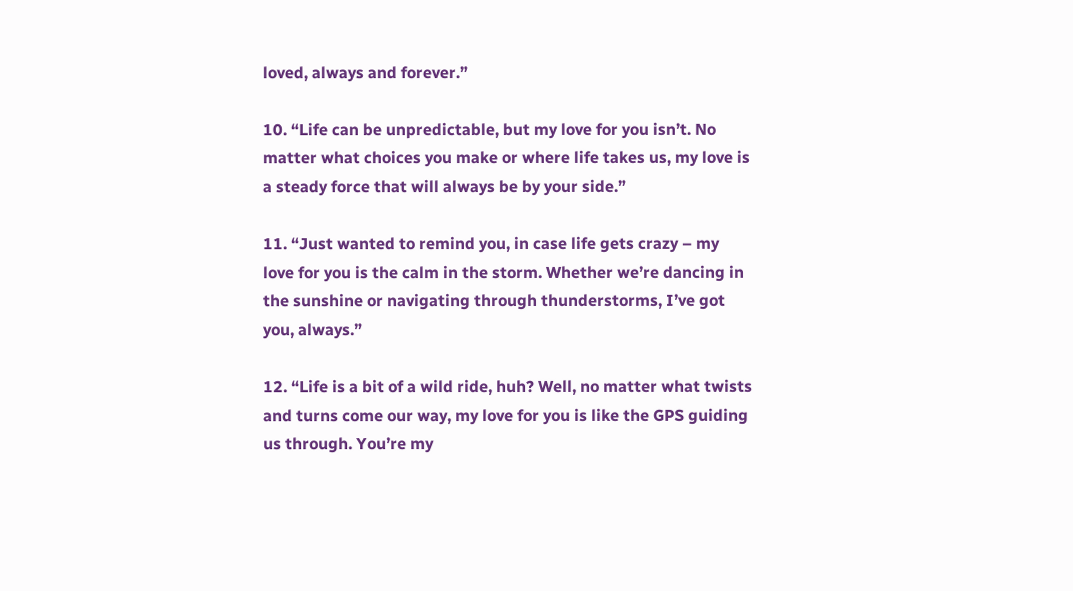loved, always and forever.”

10. “Life can be unpredictable, but my love for you isn’t. No matter what choices you make or where life takes us, my love is a steady force that will always be by your side.”

11. “Just wanted to remind you, in case life gets crazy – my love for you is the calm in the storm. Whether we’re dancing in the sunshine or navigating through thunderstorms, I’ve got you, always.”

12. “Life is a bit of a wild ride, huh? Well, no matter what twists and turns come our way, my love for you is like the GPS guiding us through. You’re my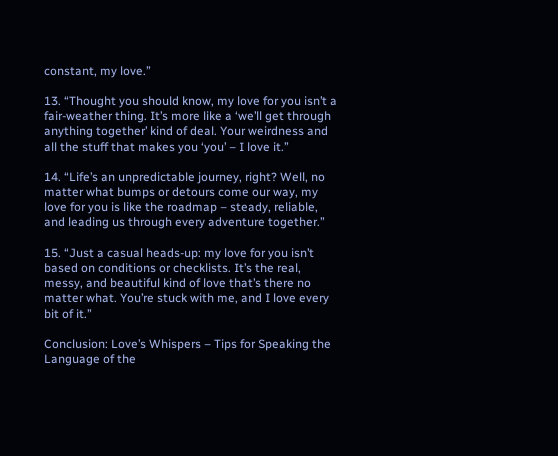constant, my love.”

13. “Thought you should know, my love for you isn’t a fair-weather thing. It’s more like a ‘we’ll get through anything together’ kind of deal. Your weirdness and all the stuff that makes you ‘you’ – I love it.”

14. “Life’s an unpredictable journey, right? Well, no matter what bumps or detours come our way, my love for you is like the roadmap – steady, reliable, and leading us through every adventure together.”

15. “Just a casual heads-up: my love for you isn’t based on conditions or checklists. It’s the real, messy, and beautiful kind of love that’s there no matter what. You’re stuck with me, and I love every bit of it.”

Conclusion: Love’s Whispers – Tips for Speaking the Language of the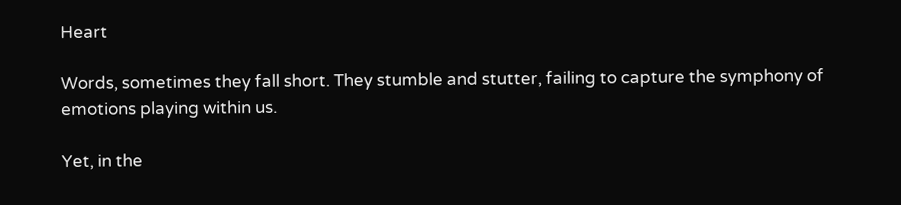Heart

Words, sometimes they fall short. They stumble and stutter, failing to capture the symphony of emotions playing within us.

Yet, in the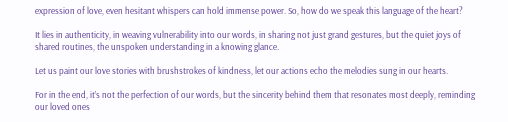expression of love, even hesitant whispers can hold immense power. So, how do we speak this language of the heart?

It lies in authenticity, in weaving vulnerability into our words, in sharing not just grand gestures, but the quiet joys of shared routines, the unspoken understanding in a knowing glance.

Let us paint our love stories with brushstrokes of kindness, let our actions echo the melodies sung in our hearts.

For in the end, it’s not the perfection of our words, but the sincerity behind them that resonates most deeply, reminding our loved ones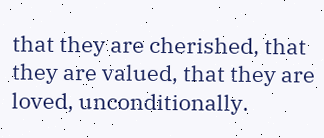that they are cherished, that they are valued, that they are loved, unconditionally.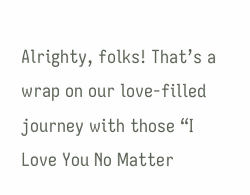Alrighty, folks! That’s a wrap on our love-filled journey with those “I Love You No Matter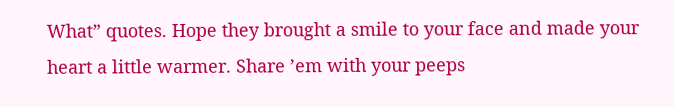What” quotes. Hope they brought a smile to your face and made your heart a little warmer. Share ’em with your peeps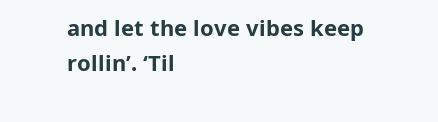and let the love vibes keep rollin’. ‘Til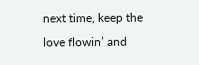next time, keep the love flowin’ and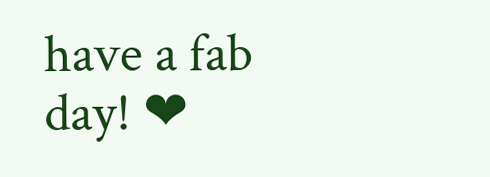have a fab day! ❤